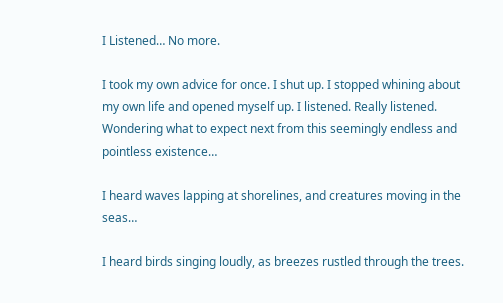I Listened… No more.

I took my own advice for once. I shut up. I stopped whining about my own life and opened myself up. I listened. Really listened. Wondering what to expect next from this seemingly endless and pointless existence…

I heard waves lapping at shorelines, and creatures moving in the seas…

I heard birds singing loudly, as breezes rustled through the trees.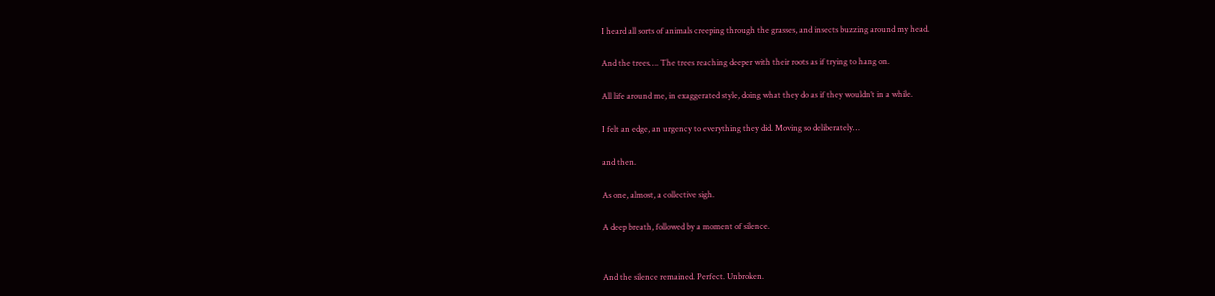I heard all sorts of animals creeping through the grasses, and insects buzzing around my head.

And the trees…. The trees reaching deeper with their roots as if trying to hang on.

All life around me, in exaggerated style, doing what they do as if they wouldn’t in a while.

I felt an edge, an urgency to everything they did. Moving so deliberately…

and then.

As one, almost, a collective sigh.

A deep breath, followed by a moment of silence.


And the silence remained. Perfect. Unbroken.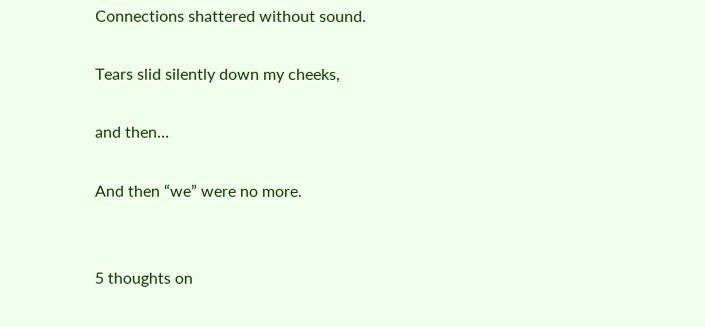Connections shattered without sound.

Tears slid silently down my cheeks,

and then…

And then “we” were no more.


5 thoughts on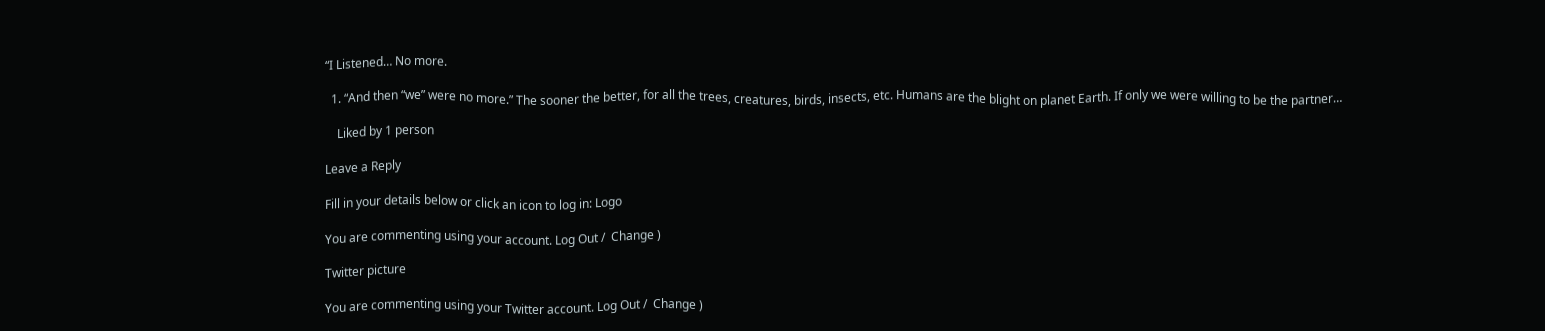“I Listened… No more.

  1. “And then “we” were no more.” The sooner the better, for all the trees, creatures, birds, insects, etc. Humans are the blight on planet Earth. If only we were willing to be the partner…

    Liked by 1 person

Leave a Reply

Fill in your details below or click an icon to log in: Logo

You are commenting using your account. Log Out /  Change )

Twitter picture

You are commenting using your Twitter account. Log Out /  Change )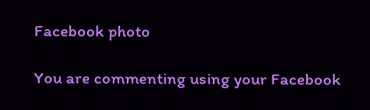Facebook photo

You are commenting using your Facebook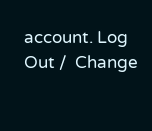account. Log Out /  Change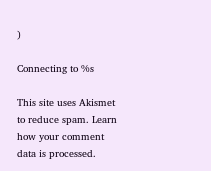)

Connecting to %s

This site uses Akismet to reduce spam. Learn how your comment data is processed.